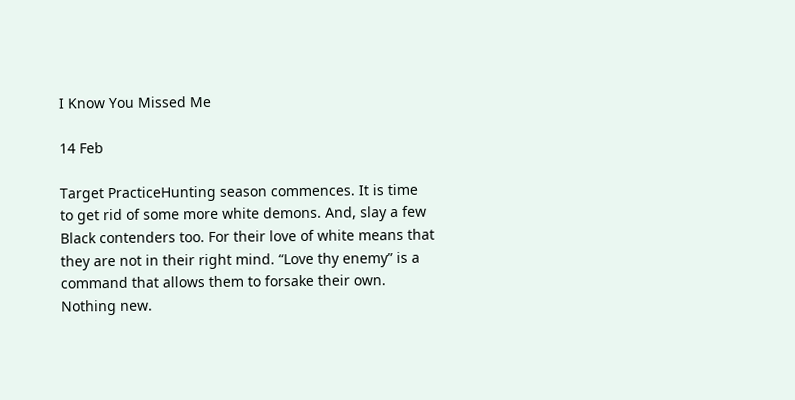I Know You Missed Me

14 Feb

Target PracticeHunting season commences. It is time to get rid of some more white demons. And, slay a few Black contenders too. For their love of white means that they are not in their right mind. “Love thy enemy” is a command that allows them to forsake their own. Nothing new.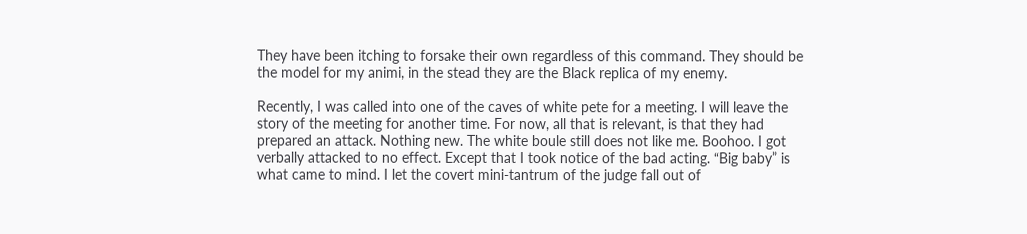They have been itching to forsake their own regardless of this command. They should be the model for my animi, in the stead they are the Black replica of my enemy.

Recently, I was called into one of the caves of white pete for a meeting. I will leave the story of the meeting for another time. For now, all that is relevant, is that they had prepared an attack. Nothing new. The white boule still does not like me. Boohoo. I got verbally attacked to no effect. Except that I took notice of the bad acting. “Big baby” is what came to mind. I let the covert mini-tantrum of the judge fall out of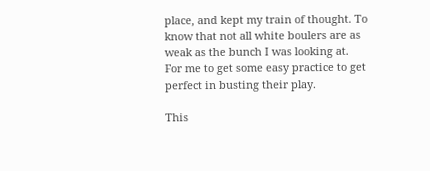place, and kept my train of thought. To know that not all white boulers are as weak as the bunch I was looking at. For me to get some easy practice to get perfect in busting their play.

This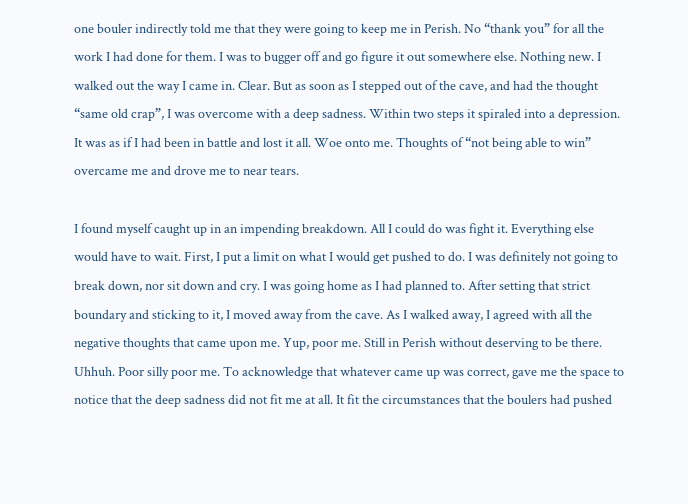one bouler indirectly told me that they were going to keep me in Perish. No “thank you” for all the work I had done for them. I was to bugger off and go figure it out somewhere else. Nothing new. I walked out the way I came in. Clear. But as soon as I stepped out of the cave, and had the thought “same old crap”, I was overcome with a deep sadness. Within two steps it spiraled into a depression. It was as if I had been in battle and lost it all. Woe onto me. Thoughts of “not being able to win” overcame me and drove me to near tears.

I found myself caught up in an impending breakdown. All I could do was fight it. Everything else would have to wait. First, I put a limit on what I would get pushed to do. I was definitely not going to break down, nor sit down and cry. I was going home as I had planned to. After setting that strict boundary and sticking to it, I moved away from the cave. As I walked away, I agreed with all the negative thoughts that came upon me. Yup, poor me. Still in Perish without deserving to be there. Uhhuh. Poor silly poor me. To acknowledge that whatever came up was correct, gave me the space to notice that the deep sadness did not fit me at all. It fit the circumstances that the boulers had pushed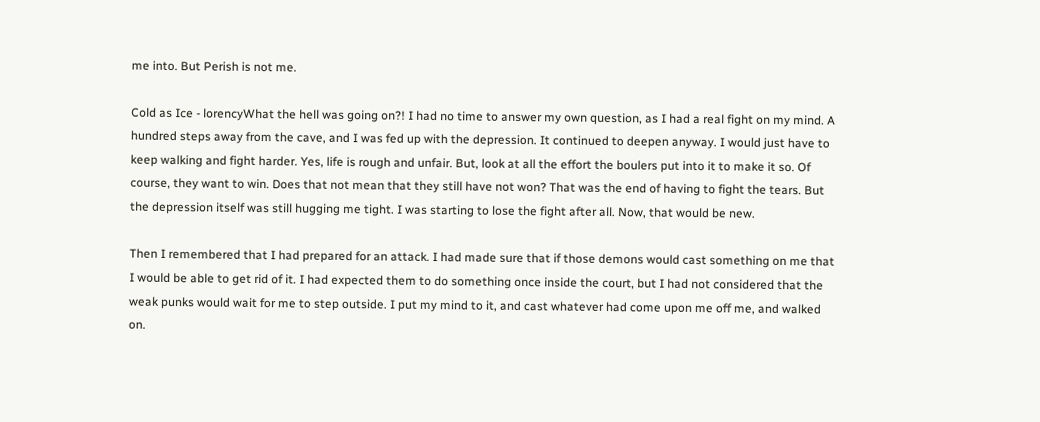me into. But Perish is not me.

Cold as Ice - lorencyWhat the hell was going on?! I had no time to answer my own question, as I had a real fight on my mind. A hundred steps away from the cave, and I was fed up with the depression. It continued to deepen anyway. I would just have to keep walking and fight harder. Yes, life is rough and unfair. But, look at all the effort the boulers put into it to make it so. Of course, they want to win. Does that not mean that they still have not won? That was the end of having to fight the tears. But the depression itself was still hugging me tight. I was starting to lose the fight after all. Now, that would be new.

Then I remembered that I had prepared for an attack. I had made sure that if those demons would cast something on me that I would be able to get rid of it. I had expected them to do something once inside the court, but I had not considered that the weak punks would wait for me to step outside. I put my mind to it, and cast whatever had come upon me off me, and walked on.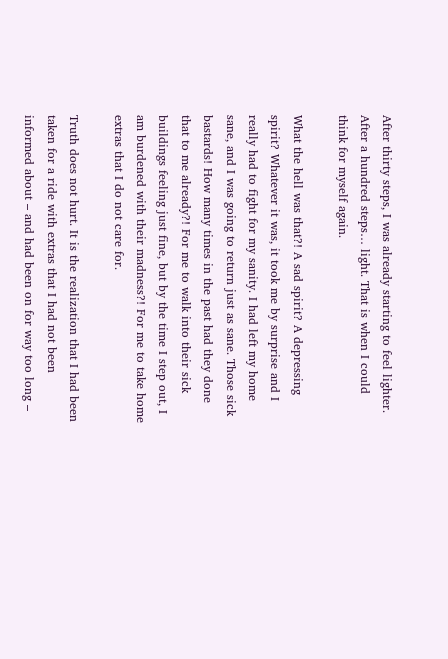After thirty steps, I was already starting to feel lighter. After a hundred steps… light. That is when I could think for myself again.

What the hell was that?! A sad spirit? A depressing spirit? Whatever it was, it took me by surprise and I really had to fight for my sanity. I had left my home sane, and I was going to return just as sane. Those sick bastards! How many times in the past had they done that to me already?! For me to walk into their sick buildings feeling just fine, but by the time I step out, I am burdened with their madness?! For me to take home extras that I do not care for.

Truth does not hurt. It is the realization that I had been taken for a ride with extras that I had not been informed about – and had been on for way too long –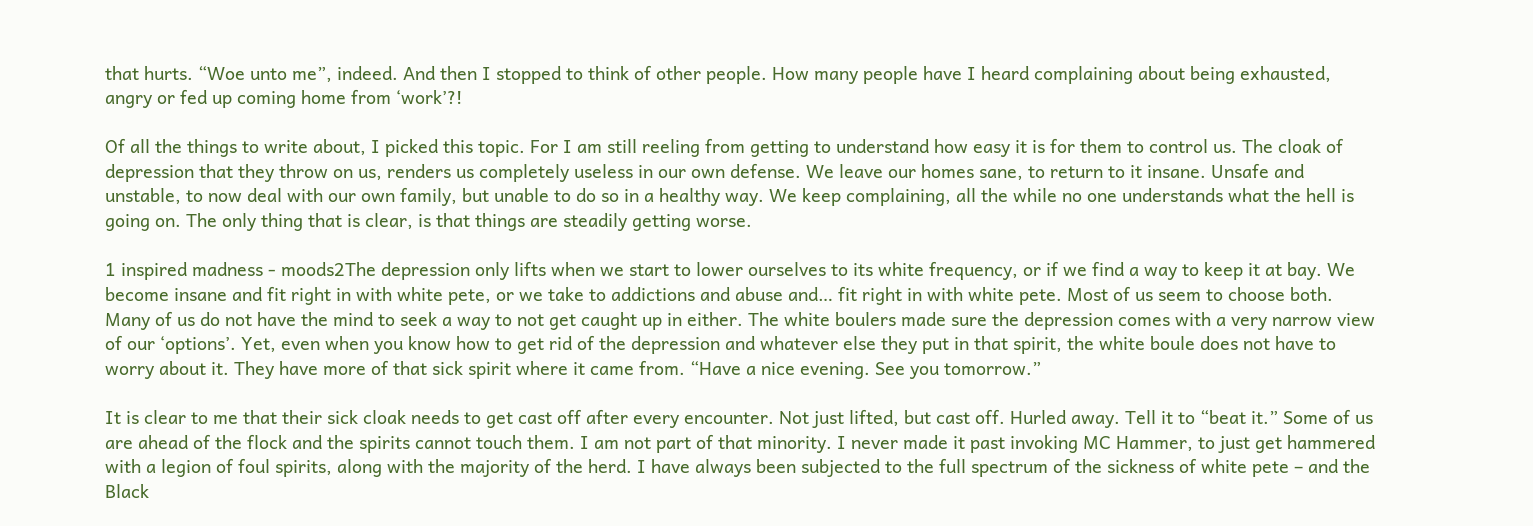that hurts. “Woe unto me”, indeed. And then I stopped to think of other people. How many people have I heard complaining about being exhausted, angry or fed up coming home from ‘work’?!

Of all the things to write about, I picked this topic. For I am still reeling from getting to understand how easy it is for them to control us. The cloak of depression that they throw on us, renders us completely useless in our own defense. We leave our homes sane, to return to it insane. Unsafe and unstable, to now deal with our own family, but unable to do so in a healthy way. We keep complaining, all the while no one understands what the hell is going on. The only thing that is clear, is that things are steadily getting worse.

1 inspired madness - moods2The depression only lifts when we start to lower ourselves to its white frequency, or if we find a way to keep it at bay. We become insane and fit right in with white pete, or we take to addictions and abuse and… fit right in with white pete. Most of us seem to choose both. Many of us do not have the mind to seek a way to not get caught up in either. The white boulers made sure the depression comes with a very narrow view of our ‘options’. Yet, even when you know how to get rid of the depression and whatever else they put in that spirit, the white boule does not have to worry about it. They have more of that sick spirit where it came from. “Have a nice evening. See you tomorrow.”

It is clear to me that their sick cloak needs to get cast off after every encounter. Not just lifted, but cast off. Hurled away. Tell it to “beat it.” Some of us are ahead of the flock and the spirits cannot touch them. I am not part of that minority. I never made it past invoking MC Hammer, to just get hammered with a legion of foul spirits, along with the majority of the herd. I have always been subjected to the full spectrum of the sickness of white pete – and the Black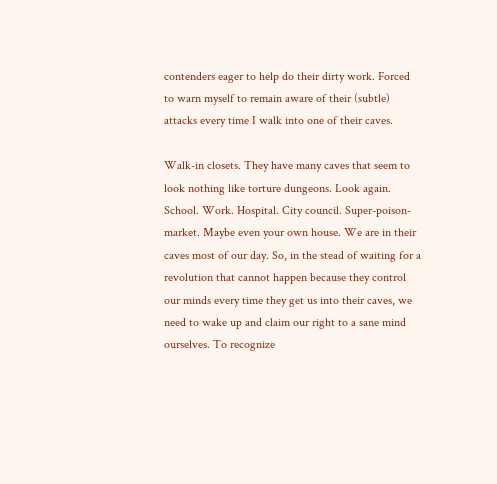contenders eager to help do their dirty work. Forced to warn myself to remain aware of their (subtle) attacks every time I walk into one of their caves.

Walk-in closets. They have many caves that seem to look nothing like torture dungeons. Look again. School. Work. Hospital. City council. Super-poison-market. Maybe even your own house. We are in their caves most of our day. So, in the stead of waiting for a revolution that cannot happen because they control our minds every time they get us into their caves, we need to wake up and claim our right to a sane mind ourselves. To recognize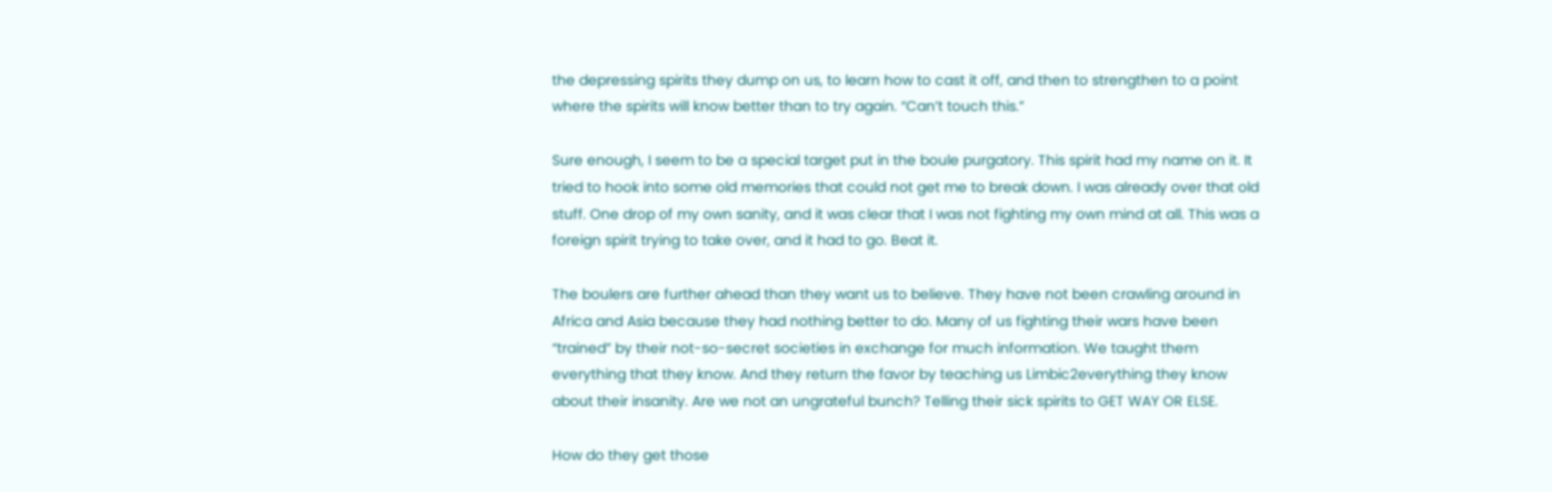the depressing spirits they dump on us, to learn how to cast it off, and then to strengthen to a point where the spirits will know better than to try again. “Can’t touch this.”

Sure enough, I seem to be a special target put in the boule purgatory. This spirit had my name on it. It tried to hook into some old memories that could not get me to break down. I was already over that old stuff. One drop of my own sanity, and it was clear that I was not fighting my own mind at all. This was a foreign spirit trying to take over, and it had to go. Beat it.

The boulers are further ahead than they want us to believe. They have not been crawling around in Africa and Asia because they had nothing better to do. Many of us fighting their wars have been “trained” by their not-so-secret societies in exchange for much information. We taught them everything that they know. And they return the favor by teaching us Limbic2everything they know about their insanity. Are we not an ungrateful bunch? Telling their sick spirits to GET WAY OR ELSE.

How do they get those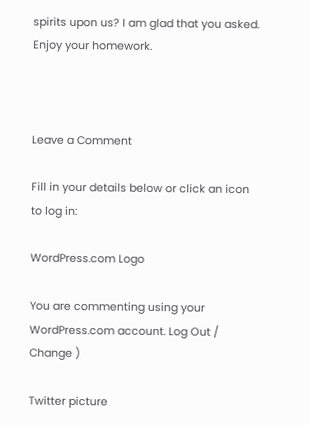spirits upon us? I am glad that you asked. Enjoy your homework.



Leave a Comment

Fill in your details below or click an icon to log in:

WordPress.com Logo

You are commenting using your WordPress.com account. Log Out / Change )

Twitter picture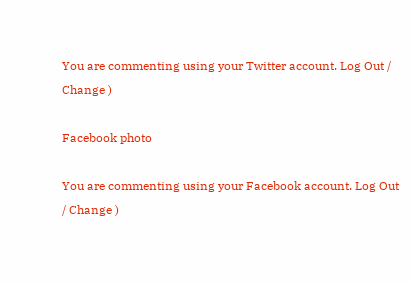You are commenting using your Twitter account. Log Out / Change )

Facebook photo

You are commenting using your Facebook account. Log Out / Change )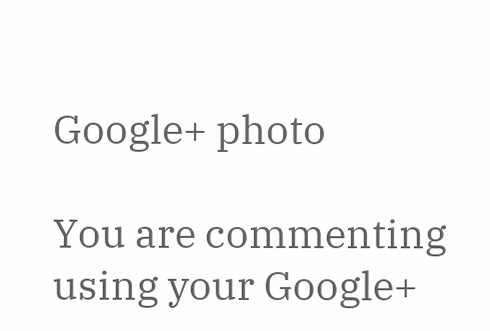Google+ photo

You are commenting using your Google+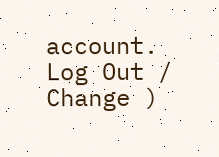account. Log Out / Change )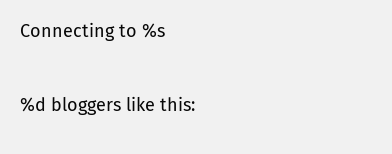Connecting to %s

%d bloggers like this: